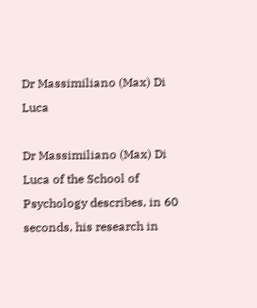Dr Massimiliano (Max) Di Luca

Dr Massimiliano (Max) Di Luca of the School of Psychology describes, in 60 seconds, his research in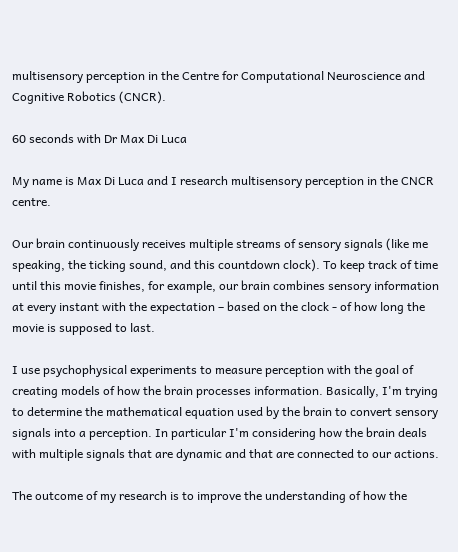multisensory perception in the Centre for Computational Neuroscience and Cognitive Robotics (CNCR).

60 seconds with Dr Max Di Luca

My name is Max Di Luca and I research multisensory perception in the CNCR centre.

Our brain continuously receives multiple streams of sensory signals (like me speaking, the ticking sound, and this countdown clock). To keep track of time until this movie finishes, for example, our brain combines sensory information at every instant with the expectation – based on the clock - of how long the movie is supposed to last.

I use psychophysical experiments to measure perception with the goal of creating models of how the brain processes information. Basically, I'm trying to determine the mathematical equation used by the brain to convert sensory signals into a perception. In particular I'm considering how the brain deals with multiple signals that are dynamic and that are connected to our actions.

The outcome of my research is to improve the understanding of how the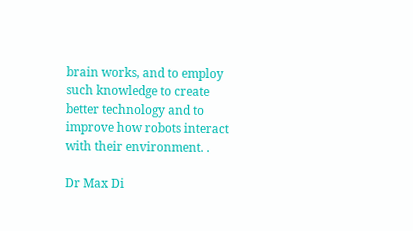brain works, and to employ such knowledge to create better technology and to improve how robots interact with their environment. .

Dr Max Di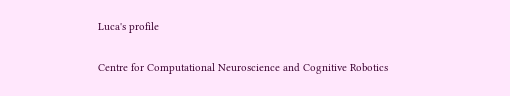Luca's profile

Centre for Computational Neuroscience and Cognitive Robotics